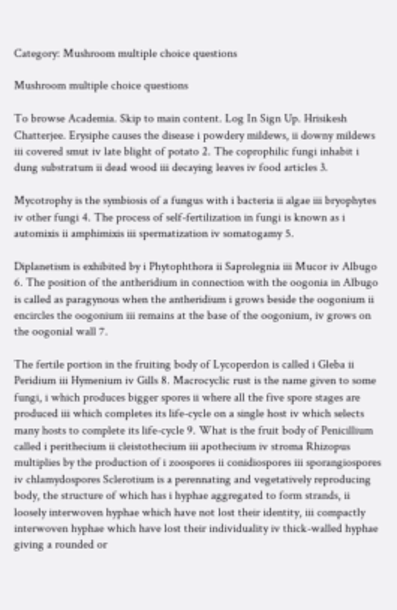Category: Mushroom multiple choice questions

Mushroom multiple choice questions

To browse Academia. Skip to main content. Log In Sign Up. Hrisikesh Chatterjee. Erysiphe causes the disease i powdery mildews, ii downy mildews iii covered smut iv late blight of potato 2. The coprophilic fungi inhabit i dung substratum ii dead wood iii decaying leaves iv food articles 3.

Mycotrophy is the symbiosis of a fungus with i bacteria ii algae iii bryophytes iv other fungi 4. The process of self-fertilization in fungi is known as i automixis ii amphimixis iii spermatization iv somatogamy 5.

Diplanetism is exhibited by i Phytophthora ii Saprolegnia iii Mucor iv Albugo 6. The position of the antheridium in connection with the oogonia in Albugo is called as paragynous when the antheridium i grows beside the oogonium ii encircles the oogonium iii remains at the base of the oogonium, iv grows on the oogonial wall 7.

The fertile portion in the fruiting body of Lycoperdon is called i Gleba ii Peridium iii Hymenium iv Gills 8. Macrocyclic rust is the name given to some fungi, i which produces bigger spores ii where all the five spore stages are produced iii which completes its life-cycle on a single host iv which selects many hosts to complete its life-cycle 9. What is the fruit body of Penicillium called i perithecium ii cleistothecium iii apothecium iv stroma Rhizopus multiplies by the production of i zoospores ii conidiospores iii sporangiospores iv chlamydospores Sclerotium is a perennating and vegetatively reproducing body, the structure of which has i hyphae aggregated to form strands, ii loosely interwoven hyphae which have not lost their identity, iii compactly interwoven hyphae which have lost their individuality iv thick-walled hyphae giving a rounded or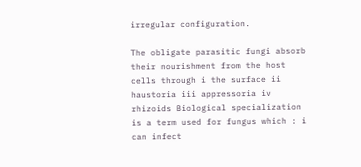irregular configuration.

The obligate parasitic fungi absorb their nourishment from the host cells through i the surface ii haustoria iii appressoria iv rhizoids Biological specialization is a term used for fungus which : i can infect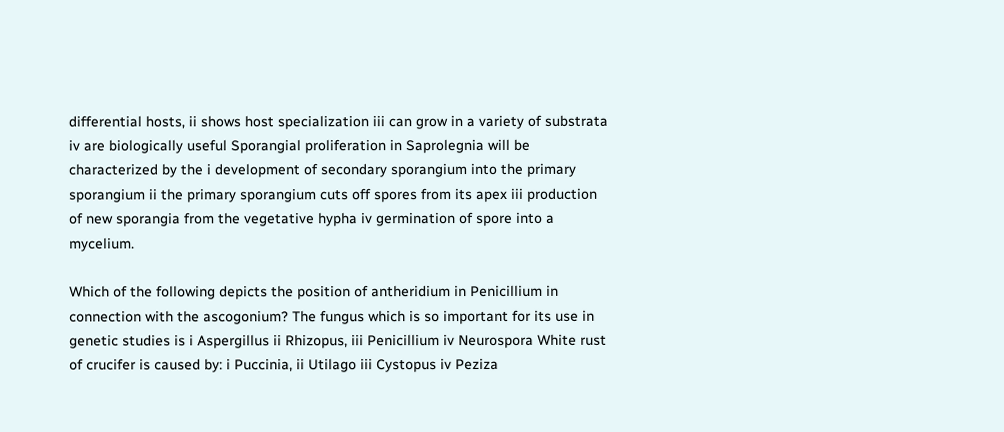differential hosts, ii shows host specialization iii can grow in a variety of substrata iv are biologically useful Sporangial proliferation in Saprolegnia will be characterized by the i development of secondary sporangium into the primary sporangium ii the primary sporangium cuts off spores from its apex iii production of new sporangia from the vegetative hypha iv germination of spore into a mycelium.

Which of the following depicts the position of antheridium in Penicillium in connection with the ascogonium? The fungus which is so important for its use in genetic studies is i Aspergillus ii Rhizopus, iii Penicillium iv Neurospora White rust of crucifer is caused by: i Puccinia, ii Utilago iii Cystopus iv Peziza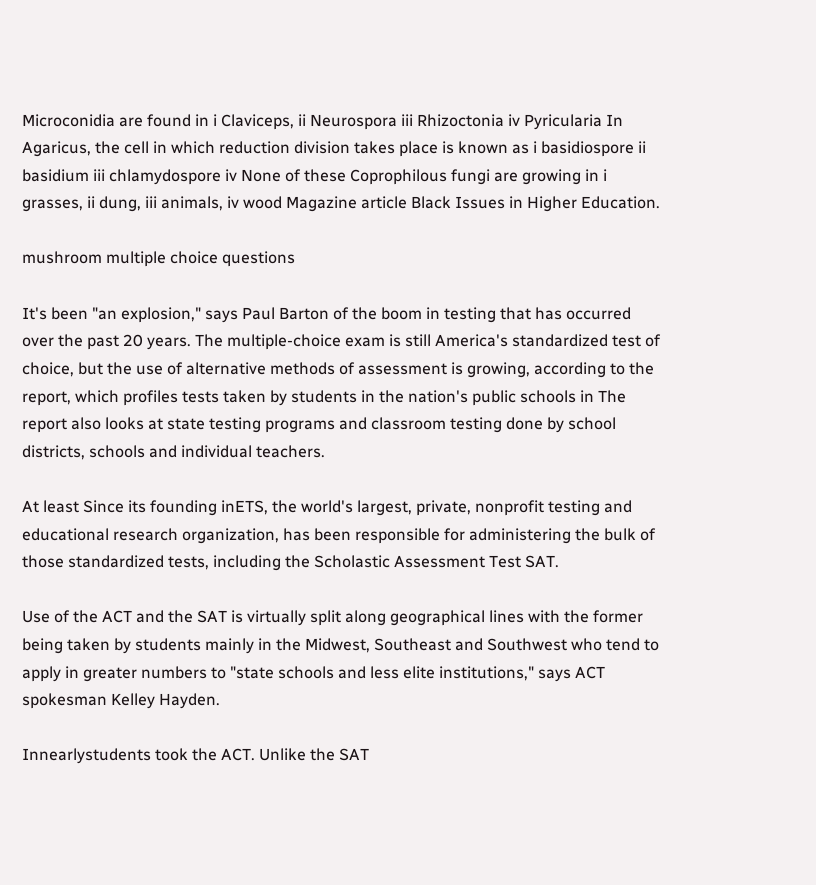Microconidia are found in i Claviceps, ii Neurospora iii Rhizoctonia iv Pyricularia In Agaricus, the cell in which reduction division takes place is known as i basidiospore ii basidium iii chlamydospore iv None of these Coprophilous fungi are growing in i grasses, ii dung, iii animals, iv wood Magazine article Black Issues in Higher Education.

mushroom multiple choice questions

It's been "an explosion," says Paul Barton of the boom in testing that has occurred over the past 20 years. The multiple-choice exam is still America's standardized test of choice, but the use of alternative methods of assessment is growing, according to the report, which profiles tests taken by students in the nation's public schools in The report also looks at state testing programs and classroom testing done by school districts, schools and individual teachers.

At least Since its founding inETS, the world's largest, private, nonprofit testing and educational research organization, has been responsible for administering the bulk of those standardized tests, including the Scholastic Assessment Test SAT.

Use of the ACT and the SAT is virtually split along geographical lines with the former being taken by students mainly in the Midwest, Southeast and Southwest who tend to apply in greater numbers to "state schools and less elite institutions," says ACT spokesman Kelley Hayden.

Innearlystudents took the ACT. Unlike the SAT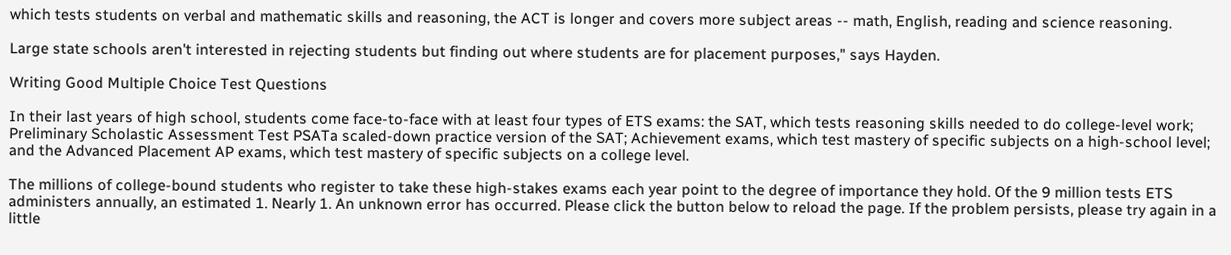which tests students on verbal and mathematic skills and reasoning, the ACT is longer and covers more subject areas -- math, English, reading and science reasoning.

Large state schools aren't interested in rejecting students but finding out where students are for placement purposes," says Hayden.

Writing Good Multiple Choice Test Questions

In their last years of high school, students come face-to-face with at least four types of ETS exams: the SAT, which tests reasoning skills needed to do college-level work; Preliminary Scholastic Assessment Test PSATa scaled-down practice version of the SAT; Achievement exams, which test mastery of specific subjects on a high-school level; and the Advanced Placement AP exams, which test mastery of specific subjects on a college level.

The millions of college-bound students who register to take these high-stakes exams each year point to the degree of importance they hold. Of the 9 million tests ETS administers annually, an estimated 1. Nearly 1. An unknown error has occurred. Please click the button below to reload the page. If the problem persists, please try again in a little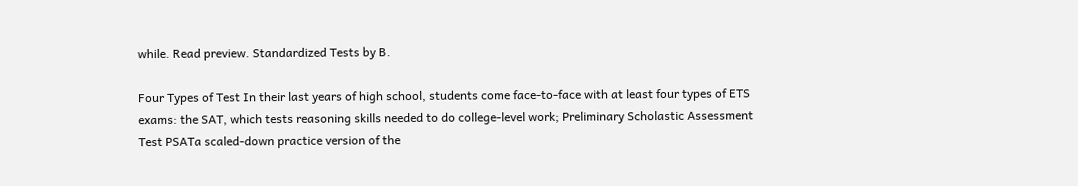while. Read preview. Standardized Tests by B.

Four Types of Test In their last years of high school, students come face-to-face with at least four types of ETS exams: the SAT, which tests reasoning skills needed to do college-level work; Preliminary Scholastic Assessment Test PSATa scaled-down practice version of the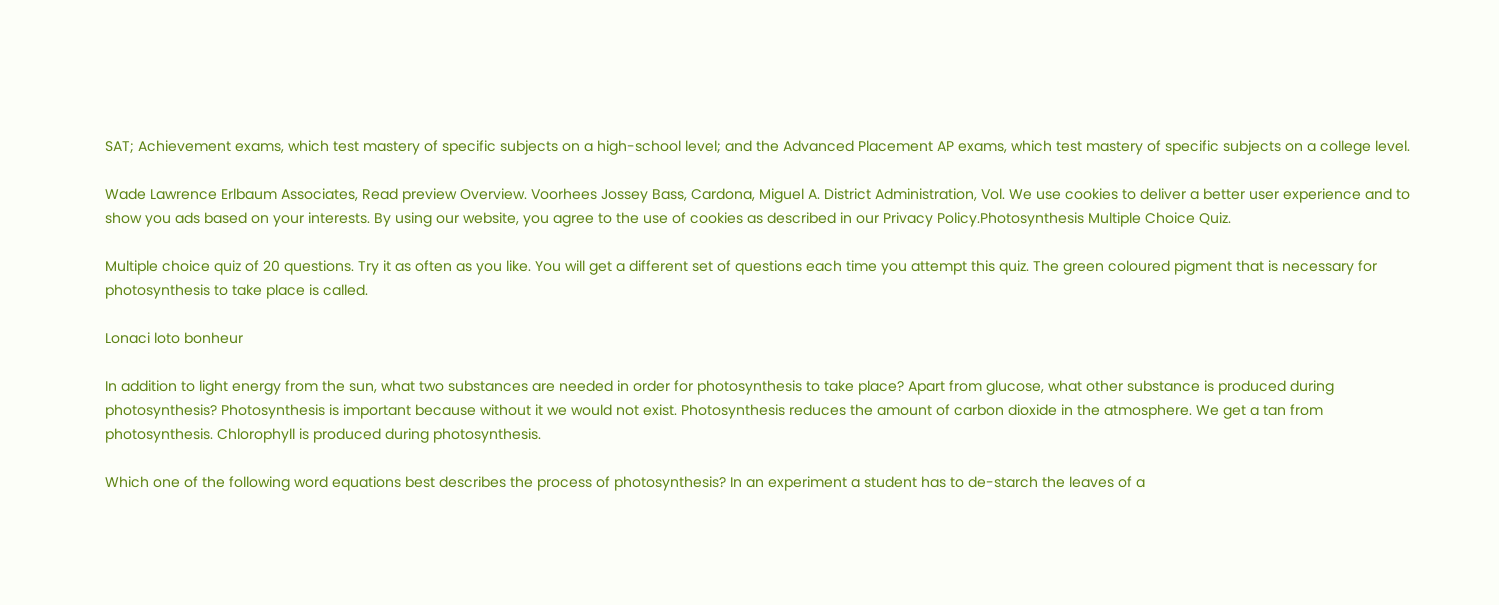SAT; Achievement exams, which test mastery of specific subjects on a high-school level; and the Advanced Placement AP exams, which test mastery of specific subjects on a college level.

Wade Lawrence Erlbaum Associates, Read preview Overview. Voorhees Jossey Bass, Cardona, Miguel A. District Administration, Vol. We use cookies to deliver a better user experience and to show you ads based on your interests. By using our website, you agree to the use of cookies as described in our Privacy Policy.Photosynthesis Multiple Choice Quiz.

Multiple choice quiz of 20 questions. Try it as often as you like. You will get a different set of questions each time you attempt this quiz. The green coloured pigment that is necessary for photosynthesis to take place is called.

Lonaci loto bonheur

In addition to light energy from the sun, what two substances are needed in order for photosynthesis to take place? Apart from glucose, what other substance is produced during photosynthesis? Photosynthesis is important because without it we would not exist. Photosynthesis reduces the amount of carbon dioxide in the atmosphere. We get a tan from photosynthesis. Chlorophyll is produced during photosynthesis.

Which one of the following word equations best describes the process of photosynthesis? In an experiment a student has to de-starch the leaves of a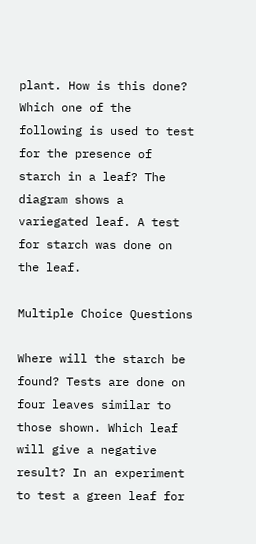plant. How is this done? Which one of the following is used to test for the presence of starch in a leaf? The diagram shows a variegated leaf. A test for starch was done on the leaf.

Multiple Choice Questions

Where will the starch be found? Tests are done on four leaves similar to those shown. Which leaf will give a negative result? In an experiment to test a green leaf for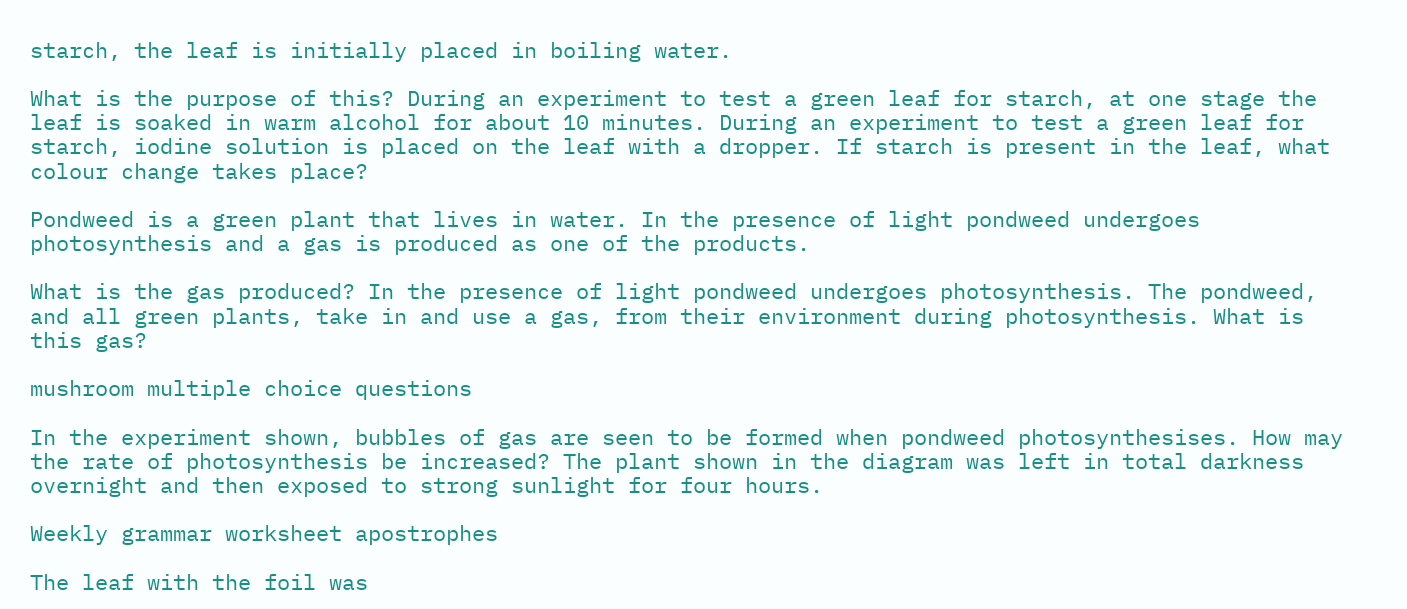starch, the leaf is initially placed in boiling water.

What is the purpose of this? During an experiment to test a green leaf for starch, at one stage the leaf is soaked in warm alcohol for about 10 minutes. During an experiment to test a green leaf for starch, iodine solution is placed on the leaf with a dropper. If starch is present in the leaf, what colour change takes place?

Pondweed is a green plant that lives in water. In the presence of light pondweed undergoes photosynthesis and a gas is produced as one of the products.

What is the gas produced? In the presence of light pondweed undergoes photosynthesis. The pondweed, and all green plants, take in and use a gas, from their environment during photosynthesis. What is this gas?

mushroom multiple choice questions

In the experiment shown, bubbles of gas are seen to be formed when pondweed photosynthesises. How may the rate of photosynthesis be increased? The plant shown in the diagram was left in total darkness overnight and then exposed to strong sunlight for four hours.

Weekly grammar worksheet apostrophes

The leaf with the foil was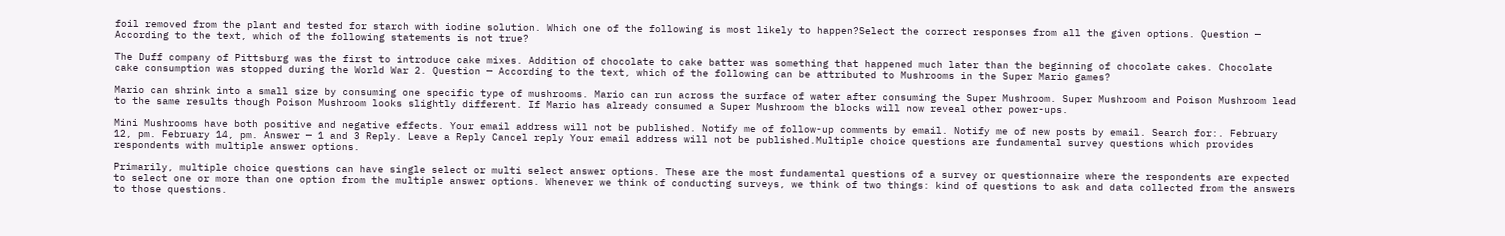foil removed from the plant and tested for starch with iodine solution. Which one of the following is most likely to happen?Select the correct responses from all the given options. Question — According to the text, which of the following statements is not true?

The Duff company of Pittsburg was the first to introduce cake mixes. Addition of chocolate to cake batter was something that happened much later than the beginning of chocolate cakes. Chocolate cake consumption was stopped during the World War 2. Question — According to the text, which of the following can be attributed to Mushrooms in the Super Mario games?

Mario can shrink into a small size by consuming one specific type of mushrooms. Mario can run across the surface of water after consuming the Super Mushroom. Super Mushroom and Poison Mushroom lead to the same results though Poison Mushroom looks slightly different. If Mario has already consumed a Super Mushroom the blocks will now reveal other power-ups.

Mini Mushrooms have both positive and negative effects. Your email address will not be published. Notify me of follow-up comments by email. Notify me of new posts by email. Search for:. February 12, pm. February 14, pm. Answer — 1 and 3 Reply. Leave a Reply Cancel reply Your email address will not be published.Multiple choice questions are fundamental survey questions which provides respondents with multiple answer options.

Primarily, multiple choice questions can have single select or multi select answer options. These are the most fundamental questions of a survey or questionnaire where the respondents are expected to select one or more than one option from the multiple answer options. Whenever we think of conducting surveys, we think of two things: kind of questions to ask and data collected from the answers to those questions.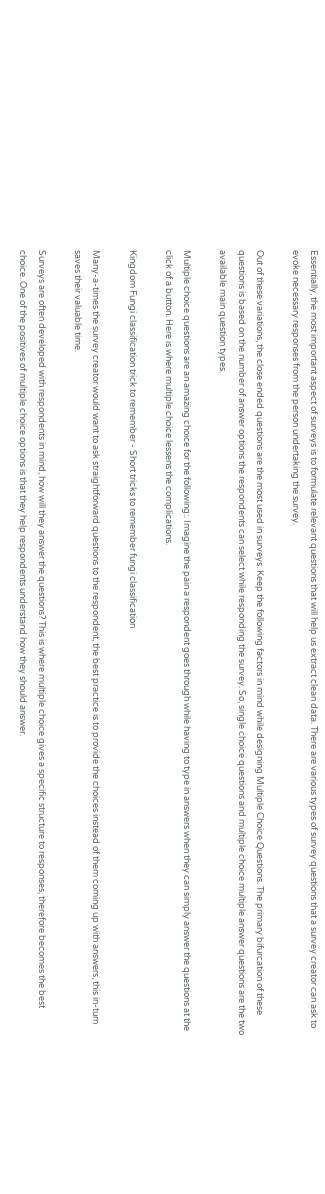Essentially, the most important aspect of surveys is to formulate relevant questions that will help us extract clean data. There are various types of survey questions that a survey creator can ask to evoke necessary responses from the person undertaking the survey.

Out of these variations, the close ended questions are the most used in surveys. Keep the following factors in mind while designing Multiple Choice Questions. The primary bifurcation of these questions is based on the number of answer options the respondents can select while responding the survey. So, single choice questions and multiple choice multiple answer questions are the two available main question types.

Multiple choice questions are an amazing choice for the following:. Imagine the pain a respondent goes through while having to type in answers when they can simply answer the questions at the click of a button. Here is where multiple choice lessens the complications.

Kingdom Fungi classification trick to remember - Short tricks to remember fungi classification

Many-a-times the survey creator would want to ask straightforward questions to the respondent, the best practice is to provide the choices instead of them coming up with answers, this in-turn saves their valuable time.

Surveys are often developed with respondents in mind, how will they answer the questions? This is where multiple choice gives a specific structure to responses, therefore becomes the best choice. One of the positives of multiple choice options is that they help respondents understand how they should answer.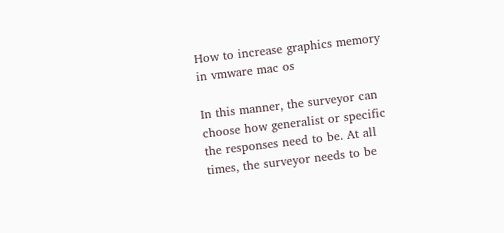How to increase graphics memory in vmware mac os

In this manner, the surveyor can choose how generalist or specific the responses need to be. At all times, the surveyor needs to be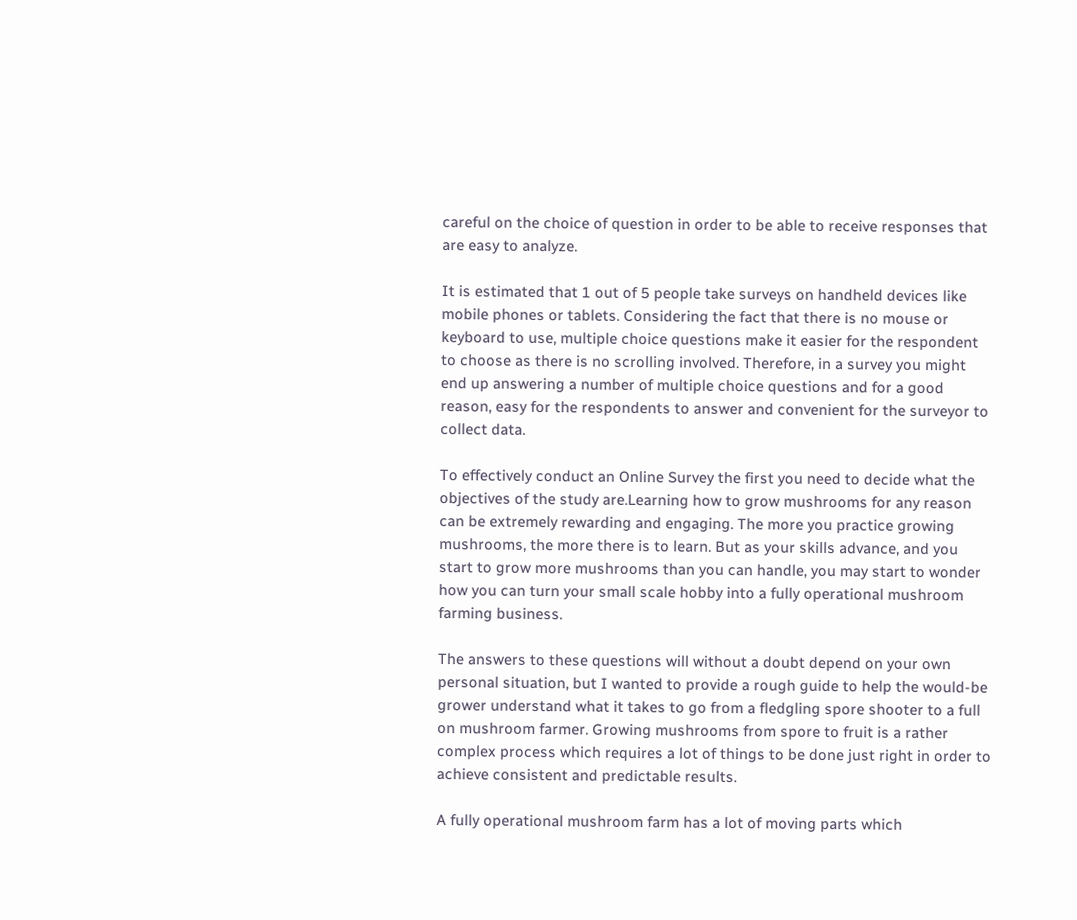careful on the choice of question in order to be able to receive responses that are easy to analyze.

It is estimated that 1 out of 5 people take surveys on handheld devices like mobile phones or tablets. Considering the fact that there is no mouse or keyboard to use, multiple choice questions make it easier for the respondent to choose as there is no scrolling involved. Therefore, in a survey you might end up answering a number of multiple choice questions and for a good reason, easy for the respondents to answer and convenient for the surveyor to collect data.

To effectively conduct an Online Survey the first you need to decide what the objectives of the study are.Learning how to grow mushrooms for any reason can be extremely rewarding and engaging. The more you practice growing mushrooms, the more there is to learn. But as your skills advance, and you start to grow more mushrooms than you can handle, you may start to wonder how you can turn your small scale hobby into a fully operational mushroom farming business.

The answers to these questions will without a doubt depend on your own personal situation, but I wanted to provide a rough guide to help the would-be grower understand what it takes to go from a fledgling spore shooter to a full on mushroom farmer. Growing mushrooms from spore to fruit is a rather complex process which requires a lot of things to be done just right in order to achieve consistent and predictable results.

A fully operational mushroom farm has a lot of moving parts which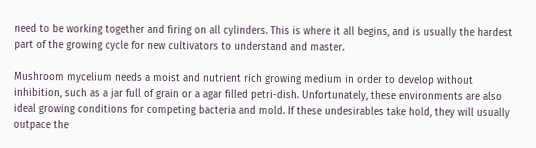need to be working together and firing on all cylinders. This is where it all begins, and is usually the hardest part of the growing cycle for new cultivators to understand and master.

Mushroom mycelium needs a moist and nutrient rich growing medium in order to develop without inhibition, such as a jar full of grain or a agar filled petri-dish. Unfortunately, these environments are also ideal growing conditions for competing bacteria and mold. If these undesirables take hold, they will usually outpace the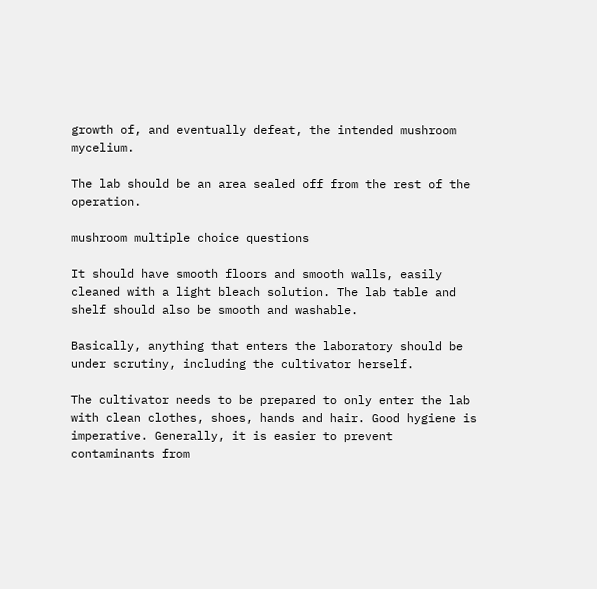growth of, and eventually defeat, the intended mushroom mycelium.

The lab should be an area sealed off from the rest of the operation.

mushroom multiple choice questions

It should have smooth floors and smooth walls, easily cleaned with a light bleach solution. The lab table and shelf should also be smooth and washable.

Basically, anything that enters the laboratory should be under scrutiny, including the cultivator herself.

The cultivator needs to be prepared to only enter the lab with clean clothes, shoes, hands and hair. Good hygiene is imperative. Generally, it is easier to prevent contaminants from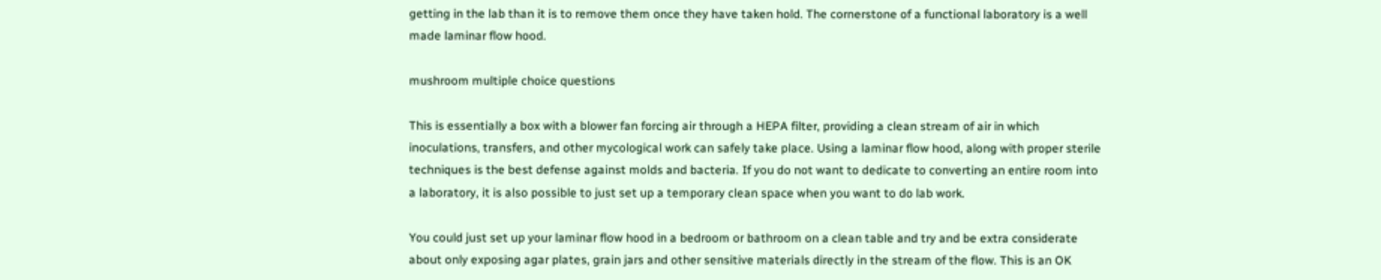getting in the lab than it is to remove them once they have taken hold. The cornerstone of a functional laboratory is a well made laminar flow hood.

mushroom multiple choice questions

This is essentially a box with a blower fan forcing air through a HEPA filter, providing a clean stream of air in which inoculations, transfers, and other mycological work can safely take place. Using a laminar flow hood, along with proper sterile techniques is the best defense against molds and bacteria. If you do not want to dedicate to converting an entire room into a laboratory, it is also possible to just set up a temporary clean space when you want to do lab work.

You could just set up your laminar flow hood in a bedroom or bathroom on a clean table and try and be extra considerate about only exposing agar plates, grain jars and other sensitive materials directly in the stream of the flow. This is an OK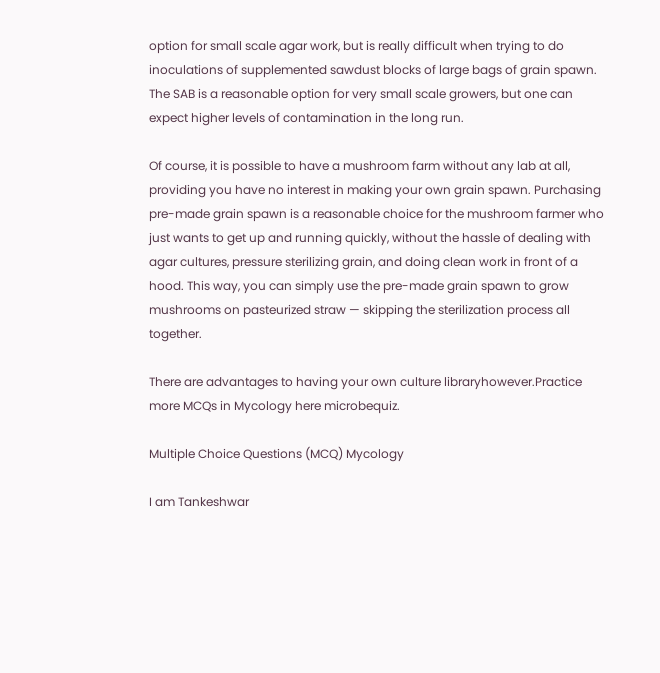option for small scale agar work, but is really difficult when trying to do inoculations of supplemented sawdust blocks of large bags of grain spawn. The SAB is a reasonable option for very small scale growers, but one can expect higher levels of contamination in the long run.

Of course, it is possible to have a mushroom farm without any lab at all, providing you have no interest in making your own grain spawn. Purchasing pre-made grain spawn is a reasonable choice for the mushroom farmer who just wants to get up and running quickly, without the hassle of dealing with agar cultures, pressure sterilizing grain, and doing clean work in front of a hood. This way, you can simply use the pre-made grain spawn to grow mushrooms on pasteurized straw — skipping the sterilization process all together.

There are advantages to having your own culture libraryhowever.Practice more MCQs in Mycology here microbequiz.

Multiple Choice Questions (MCQ) Mycology

I am Tankeshwar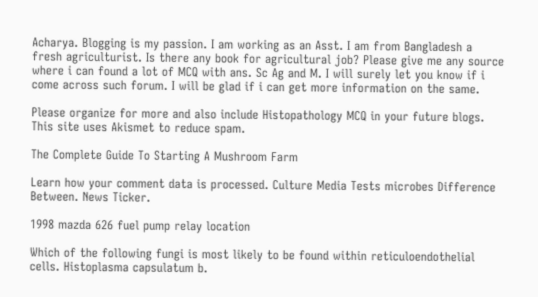Acharya. Blogging is my passion. I am working as an Asst. I am from Bangladesh a fresh agriculturist. Is there any book for agricultural job? Please give me any source where i can found a lot of MCQ with ans. Sc Ag and M. I will surely let you know if i come across such forum. I will be glad if i can get more information on the same.

Please organize for more and also include Histopathology MCQ in your future blogs. This site uses Akismet to reduce spam.

The Complete Guide To Starting A Mushroom Farm

Learn how your comment data is processed. Culture Media Tests microbes Difference Between. News Ticker.

1998 mazda 626 fuel pump relay location

Which of the following fungi is most likely to be found within reticuloendothelial cells. Histoplasma capsulatum b.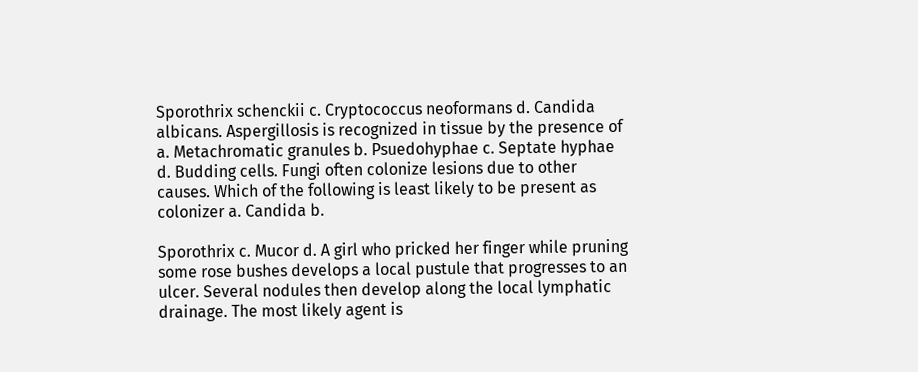Sporothrix schenckii c. Cryptococcus neoformans d. Candida albicans. Aspergillosis is recognized in tissue by the presence of a. Metachromatic granules b. Psuedohyphae c. Septate hyphae d. Budding cells. Fungi often colonize lesions due to other causes. Which of the following is least likely to be present as colonizer a. Candida b.

Sporothrix c. Mucor d. A girl who pricked her finger while pruning some rose bushes develops a local pustule that progresses to an ulcer. Several nodules then develop along the local lymphatic drainage. The most likely agent is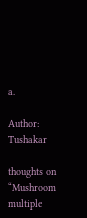a.

Author: Tushakar

thoughts on “Mushroom multiple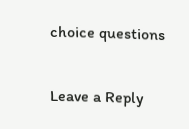choice questions

Leave a Reply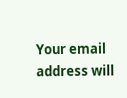Your email address will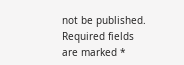not be published. Required fields are marked *